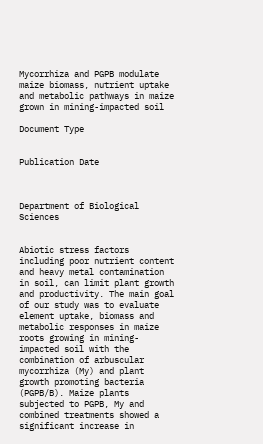Mycorrhiza and PGPB modulate maize biomass, nutrient uptake and metabolic pathways in maize grown in mining-impacted soil

Document Type


Publication Date



Department of Biological Sciences


Abiotic stress factors including poor nutrient content and heavy metal contamination in soil, can limit plant growth and productivity. The main goal of our study was to evaluate element uptake, biomass and metabolic responses in maize roots growing in mining-impacted soil with the combination of arbuscular mycorrhiza (My) and plant growth promoting bacteria (PGPB/B). Maize plants subjected to PGPB, My and combined treatments showed a significant increase in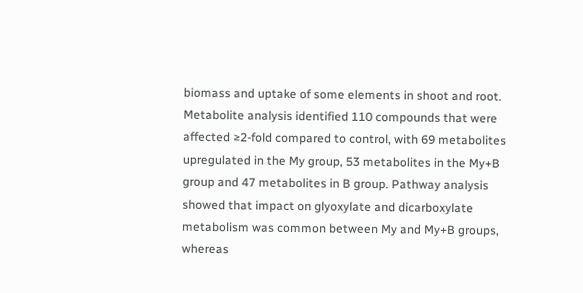biomass and uptake of some elements in shoot and root. Metabolite analysis identified 110 compounds that were affected ≥2-fold compared to control, with 69 metabolites upregulated in the My group, 53 metabolites in the My+B group and 47 metabolites in B group. Pathway analysis showed that impact on glyoxylate and dicarboxylate metabolism was common between My and My+B groups, whereas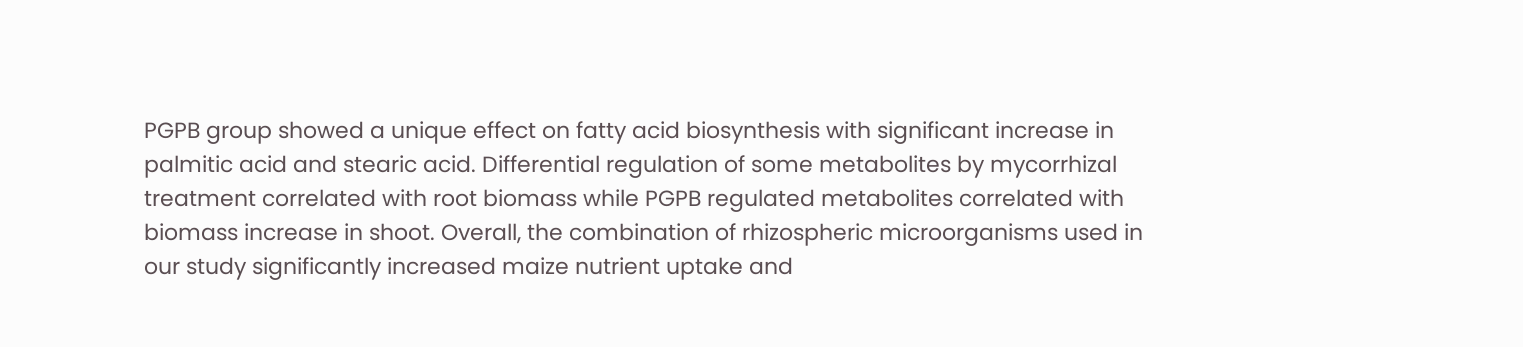PGPB group showed a unique effect on fatty acid biosynthesis with significant increase in palmitic acid and stearic acid. Differential regulation of some metabolites by mycorrhizal treatment correlated with root biomass while PGPB regulated metabolites correlated with biomass increase in shoot. Overall, the combination of rhizospheric microorganisms used in our study significantly increased maize nutrient uptake and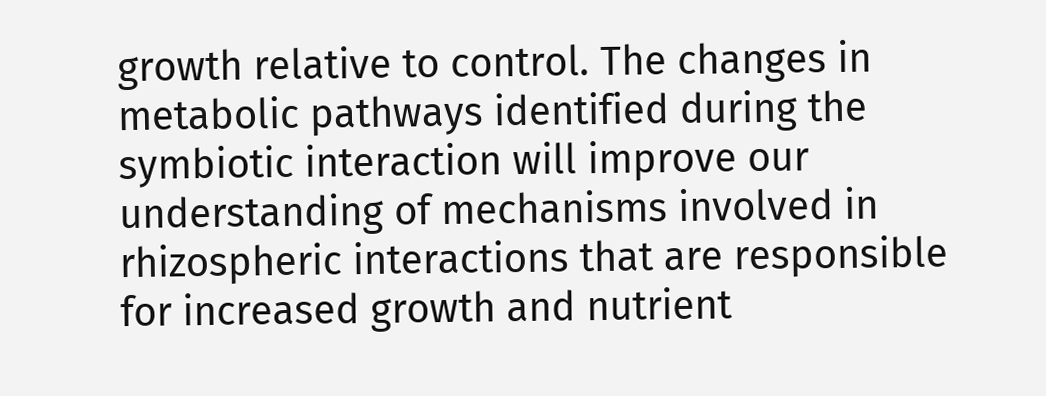growth relative to control. The changes in metabolic pathways identified during the symbiotic interaction will improve our understanding of mechanisms involved in rhizospheric interactions that are responsible for increased growth and nutrient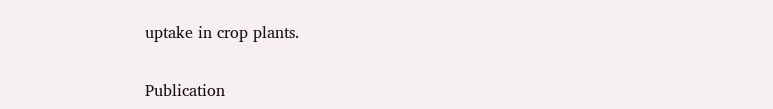uptake in crop plants.

Publication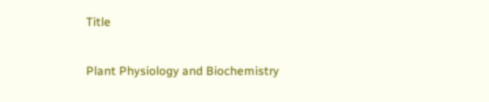Title

Plant Physiology and Biochemistry